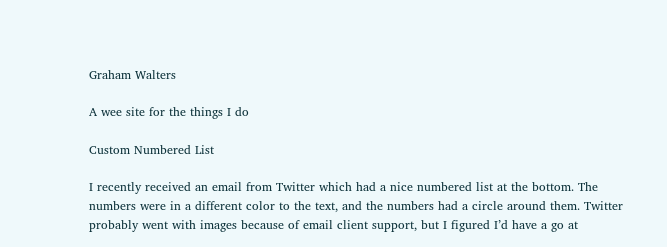Graham Walters

A wee site for the things I do

Custom Numbered List

I recently received an email from Twitter which had a nice numbered list at the bottom. The numbers were in a different color to the text, and the numbers had a circle around them. Twitter probably went with images because of email client support, but I figured I’d have a go at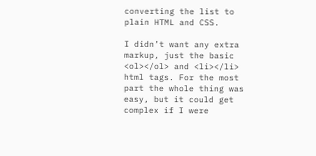converting the list to plain HTML and CSS.

I didn’t want any extra markup, just the basic <ol></ol> and <li></li> html tags. For the most part the whole thing was easy, but it could get complex if I were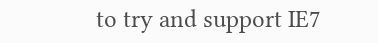to try and support IE7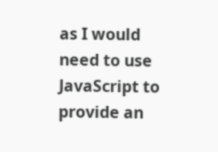as I would need to use JavaScript to provide an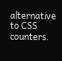alternative to CSS counters.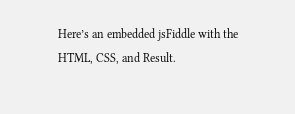Here’s an embedded jsFiddle with the HTML, CSS, and Result.